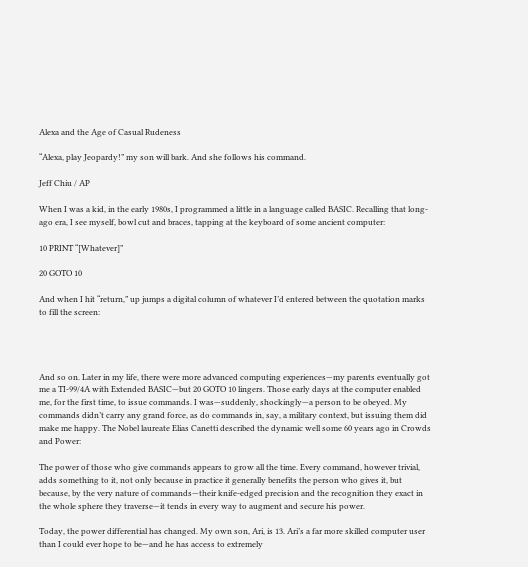Alexa and the Age of Casual Rudeness

“Alexa, play Jeopardy!” my son will bark. And she follows his command.

Jeff Chiu / AP

When I was a kid, in the early 1980s, I programmed a little in a language called BASIC. Recalling that long-ago era, I see myself, bowl cut and braces, tapping at the keyboard of some ancient computer:

10 PRINT “[Whatever]”

20 GOTO 10

And when I hit “return,” up jumps a digital column of whatever I’d entered between the quotation marks to fill the screen:




And so on. Later in my life, there were more advanced computing experiences—my parents eventually got me a TI-99/4A with Extended BASIC—but 20 GOTO 10 lingers. Those early days at the computer enabled me, for the first time, to issue commands. I was—suddenly, shockingly—a person to be obeyed. My commands didn’t carry any grand force, as do commands in, say, a military context, but issuing them did make me happy. The Nobel laureate Elias Canetti described the dynamic well some 60 years ago in Crowds and Power:

The power of those who give commands appears to grow all the time. Every command, however trivial, adds something to it, not only because in practice it generally benefits the person who gives it, but because, by the very nature of commands—their knife-edged precision and the recognition they exact in the whole sphere they traverse—it tends in every way to augment and secure his power.

Today, the power differential has changed. My own son, Ari, is 13. Ari’s a far more skilled computer user than I could ever hope to be—and he has access to extremely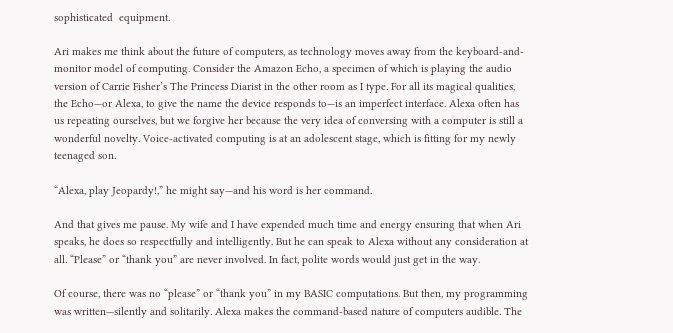sophisticated  equipment.

Ari makes me think about the future of computers, as technology moves away from the keyboard-and-monitor model of computing. Consider the Amazon Echo, a specimen of which is playing the audio version of Carrie Fisher’s The Princess Diarist in the other room as I type. For all its magical qualities, the Echo—or Alexa, to give the name the device responds to—is an imperfect interface. Alexa often has us repeating ourselves, but we forgive her because the very idea of conversing with a computer is still a wonderful novelty. Voice-activated computing is at an adolescent stage, which is fitting for my newly teenaged son.

“Alexa, play Jeopardy!,” he might say—and his word is her command.

And that gives me pause. My wife and I have expended much time and energy ensuring that when Ari speaks, he does so respectfully and intelligently. But he can speak to Alexa without any consideration at all. “Please” or “thank you” are never involved. In fact, polite words would just get in the way.

Of course, there was no “please” or “thank you” in my BASIC computations. But then, my programming was written—silently and solitarily. Alexa makes the command-based nature of computers audible. The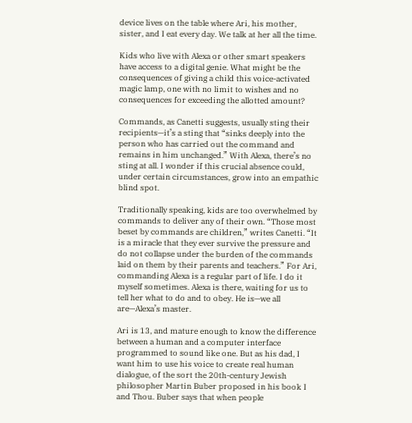device lives on the table where Ari, his mother, sister, and I eat every day. We talk at her all the time.

Kids who live with Alexa or other smart speakers have access to a digital genie. What might be the consequences of giving a child this voice-activated magic lamp, one with no limit to wishes and no consequences for exceeding the allotted amount?

Commands, as Canetti suggests, usually sting their recipients—it’s a sting that “sinks deeply into the person who has carried out the command and remains in him unchanged.” With Alexa, there’s no sting at all. I wonder if this crucial absence could, under certain circumstances, grow into an empathic blind spot.

Traditionally speaking, kids are too overwhelmed by commands to deliver any of their own. “Those most beset by commands are children,” writes Canetti. “It is a miracle that they ever survive the pressure and do not collapse under the burden of the commands laid on them by their parents and teachers.” For Ari, commanding Alexa is a regular part of life. I do it myself sometimes. Alexa is there, waiting for us to tell her what to do and to obey. He is—we all are—Alexa’s master.

Ari is 13, and mature enough to know the difference between a human and a computer interface programmed to sound like one. But as his dad, I want him to use his voice to create real human dialogue, of the sort the 20th-century Jewish philosopher Martin Buber proposed in his book I and Thou. Buber says that when people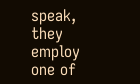speak, they employ one of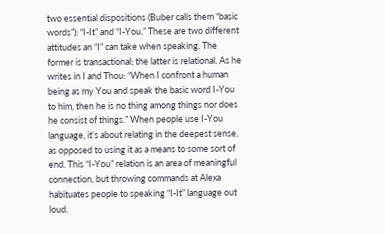two essential dispositions (Buber calls them “basic words”): “I-It” and “I-You.” These are two different attitudes an “I” can take when speaking. The former is transactional; the latter is relational. As he writes in I and Thou: “When I confront a human being as my You and speak the basic word I-You to him, then he is no thing among things nor does he consist of things.” When people use I-You language, it’s about relating in the deepest sense, as opposed to using it as a means to some sort of end. This “I-You” relation is an area of meaningful connection, but throwing commands at Alexa habituates people to speaking “I-It” language out loud.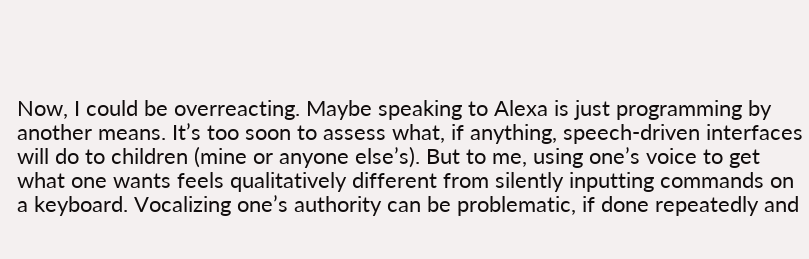Now, I could be overreacting. Maybe speaking to Alexa is just programming by another means. It’s too soon to assess what, if anything, speech-driven interfaces will do to children (mine or anyone else’s). But to me, using one’s voice to get what one wants feels qualitatively different from silently inputting commands on a keyboard. Vocalizing one’s authority can be problematic, if done repeatedly and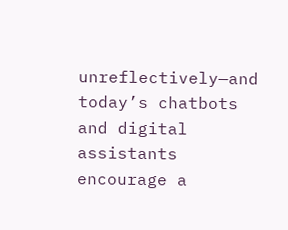unreflectively—and today’s chatbots and digital assistants encourage a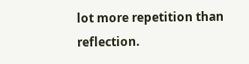lot more repetition than reflection.